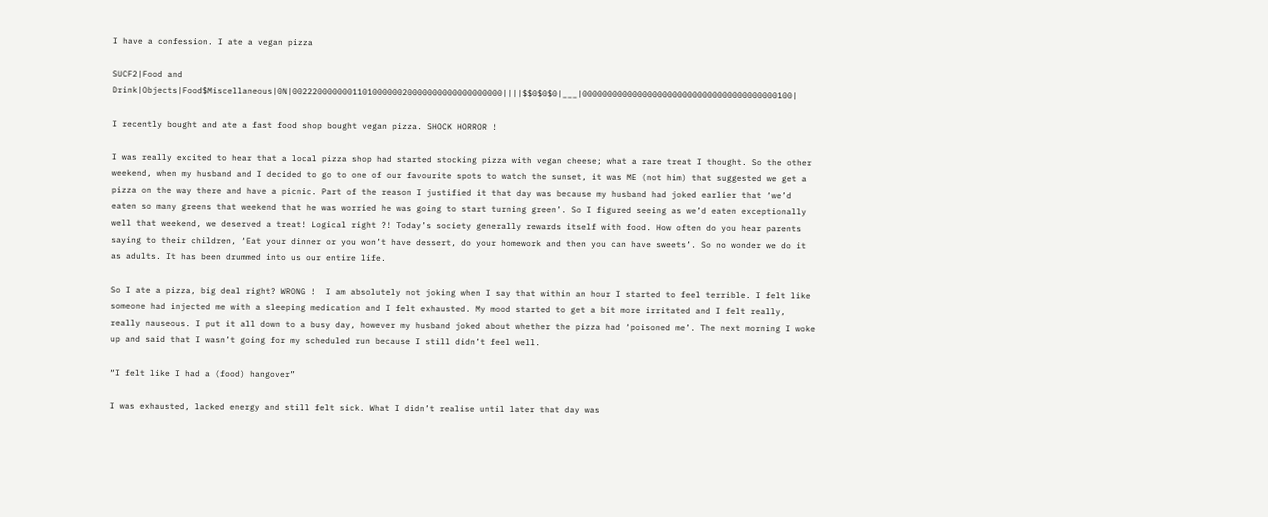I have a confession. I ate a vegan pizza

SUCF2|Food and Drink|Objects|Food$Miscellaneous|0N|002220000000110100000020000000000000000000||||$$0$0$0|___|000000000000000000000000000000000000000100|

I recently bought and ate a fast food shop bought vegan pizza. SHOCK HORROR !

I was really excited to hear that a local pizza shop had started stocking pizza with vegan cheese; what a rare treat I thought. So the other weekend, when my husband and I decided to go to one of our favourite spots to watch the sunset, it was ME (not him) that suggested we get a pizza on the way there and have a picnic. Part of the reason I justified it that day was because my husband had joked earlier that ‘we’d eaten so many greens that weekend that he was worried he was going to start turning green’. So I figured seeing as we’d eaten exceptionally well that weekend, we deserved a treat! Logical right ?! Today’s society generally rewards itself with food. How often do you hear parents saying to their children, ‘Eat your dinner or you won’t have dessert, do your homework and then you can have sweets’. So no wonder we do it as adults. It has been drummed into us our entire life.

So I ate a pizza, big deal right? WRONG !  I am absolutely not joking when I say that within an hour I started to feel terrible. I felt like someone had injected me with a sleeping medication and I felt exhausted. My mood started to get a bit more irritated and I felt really, really nauseous. I put it all down to a busy day, however my husband joked about whether the pizza had ‘poisoned me’. The next morning I woke up and said that I wasn’t going for my scheduled run because I still didn’t feel well.

“I felt like I had a (food) hangover”

I was exhausted, lacked energy and still felt sick. What I didn’t realise until later that day was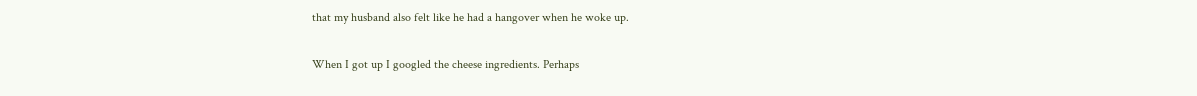that my husband also felt like he had a hangover when he woke up.

When I got up I googled the cheese ingredients. Perhaps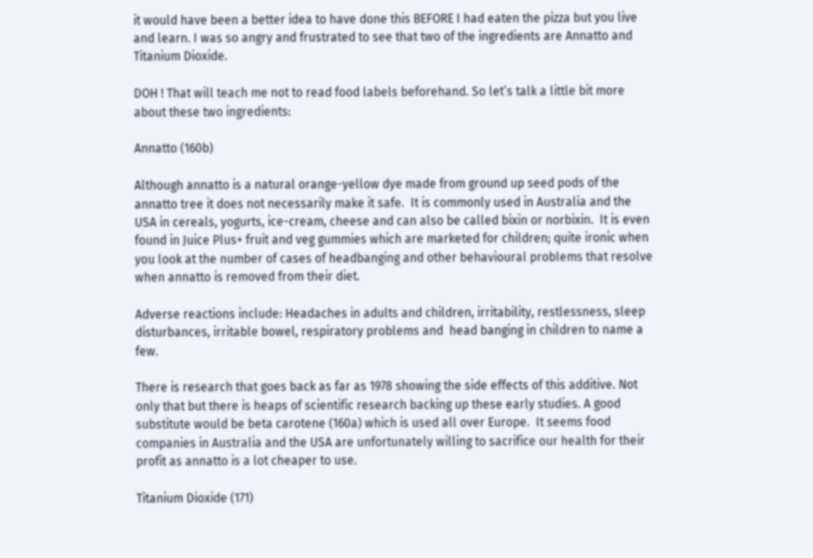it would have been a better idea to have done this BEFORE I had eaten the pizza but you live and learn. I was so angry and frustrated to see that two of the ingredients are Annatto and Titanium Dioxide.

DOH ! That will teach me not to read food labels beforehand. So let’s talk a little bit more about these two ingredients:

Annatto (160b)

Although annatto is a natural orange-yellow dye made from ground up seed pods of the annatto tree it does not necessarily make it safe.  It is commonly used in Australia and the USA in cereals, yogurts, ice-cream, cheese and can also be called bixin or norbixin.  It is even found in Juice Plus+ fruit and veg gummies which are marketed for children; quite ironic when you look at the number of cases of headbanging and other behavioural problems that resolve when annatto is removed from their diet.

Adverse reactions include: Headaches in adults and children, irritability, restlessness, sleep disturbances, irritable bowel, respiratory problems and  head banging in children to name a few.

There is research that goes back as far as 1978 showing the side effects of this additive. Not only that but there is heaps of scientific research backing up these early studies. A good substitute would be beta carotene (160a) which is used all over Europe.  It seems food companies in Australia and the USA are unfortunately willing to sacrifice our health for their profit as annatto is a lot cheaper to use.

Titanium Dioxide (171)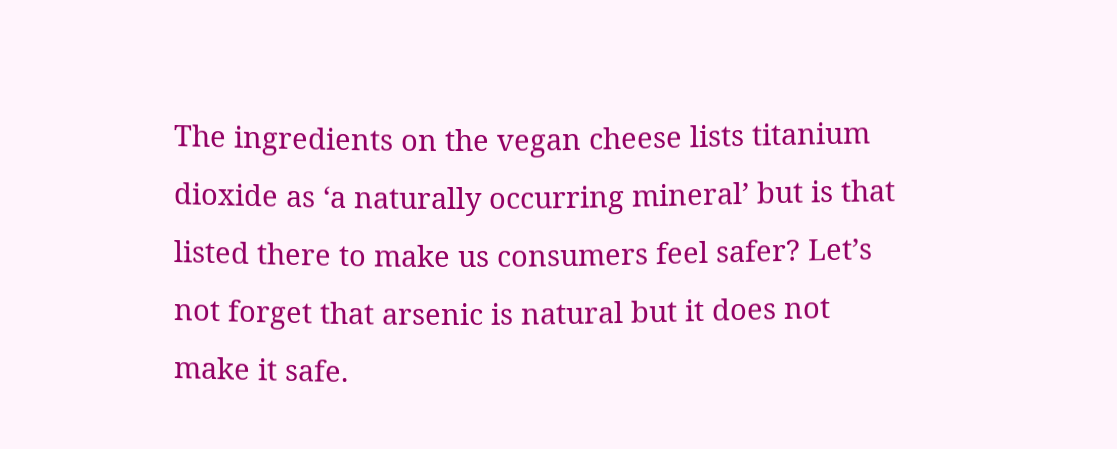The ingredients on the vegan cheese lists titanium dioxide as ‘a naturally occurring mineral’ but is that listed there to make us consumers feel safer? Let’s not forget that arsenic is natural but it does not make it safe.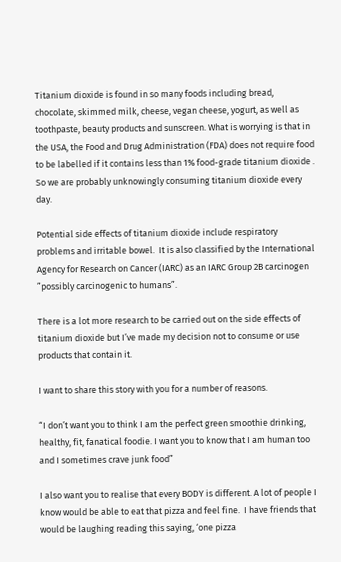Titanium dioxide is found in so many foods including bread, chocolate, skimmed milk, cheese, vegan cheese, yogurt, as well as toothpaste, beauty products and sunscreen. What is worrying is that in the USA, the Food and Drug Administration (FDA) does not require food to be labelled if it contains less than 1% food-grade titanium dioxide . So we are probably unknowingly consuming titanium dioxide every day.

Potential side effects of titanium dioxide include respiratory problems and irritable bowel.  It is also classified by the International Agency for Research on Cancer (IARC) as an IARC Group 2B carcinogen ”possibly carcinogenic to humans”.

There is a lot more research to be carried out on the side effects of titanium dioxide but I’ve made my decision not to consume or use products that contain it.

I want to share this story with you for a number of reasons.

“I don’t want you to think I am the perfect green smoothie drinking, healthy, fit, fanatical foodie. I want you to know that I am human too and I sometimes crave junk food”

I also want you to realise that every BODY is different. A lot of people I know would be able to eat that pizza and feel fine.  I have friends that would be laughing reading this saying, ‘one pizza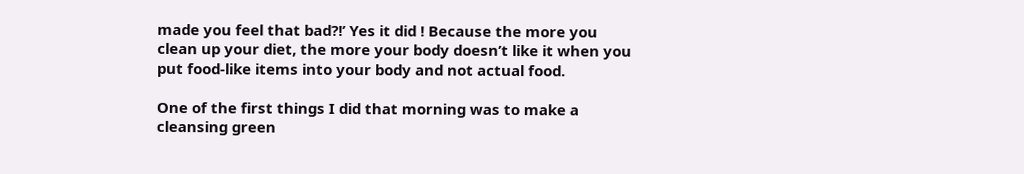made you feel that bad?!’ Yes it did ! Because the more you clean up your diet, the more your body doesn’t like it when you put food-like items into your body and not actual food.

One of the first things I did that morning was to make a cleansing green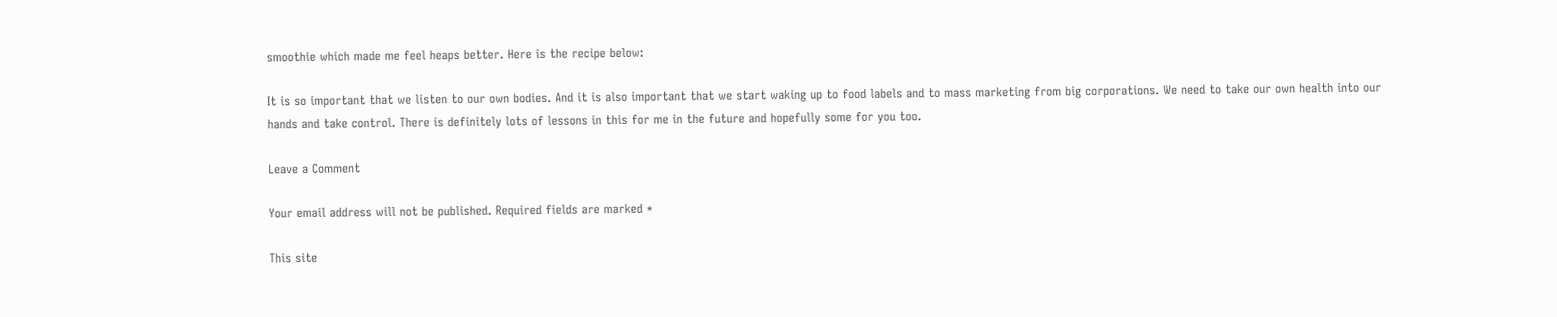smoothie which made me feel heaps better. Here is the recipe below:

It is so important that we listen to our own bodies. And it is also important that we start waking up to food labels and to mass marketing from big corporations. We need to take our own health into our hands and take control. There is definitely lots of lessons in this for me in the future and hopefully some for you too.

Leave a Comment

Your email address will not be published. Required fields are marked *

This site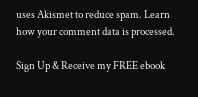uses Akismet to reduce spam. Learn how your comment data is processed.

Sign Up & Receive my FREE ebook